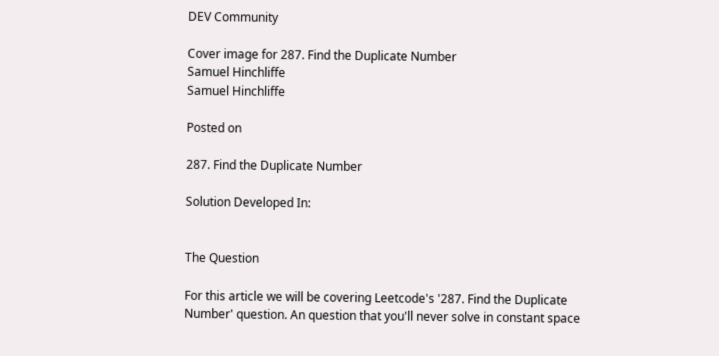DEV Community

Cover image for 287. Find the Duplicate Number
Samuel Hinchliffe
Samuel Hinchliffe

Posted on

287. Find the Duplicate Number

Solution Developed In:


The Question

For this article we will be covering Leetcode's '287. Find the Duplicate Number' question. An question that you'll never solve in constant space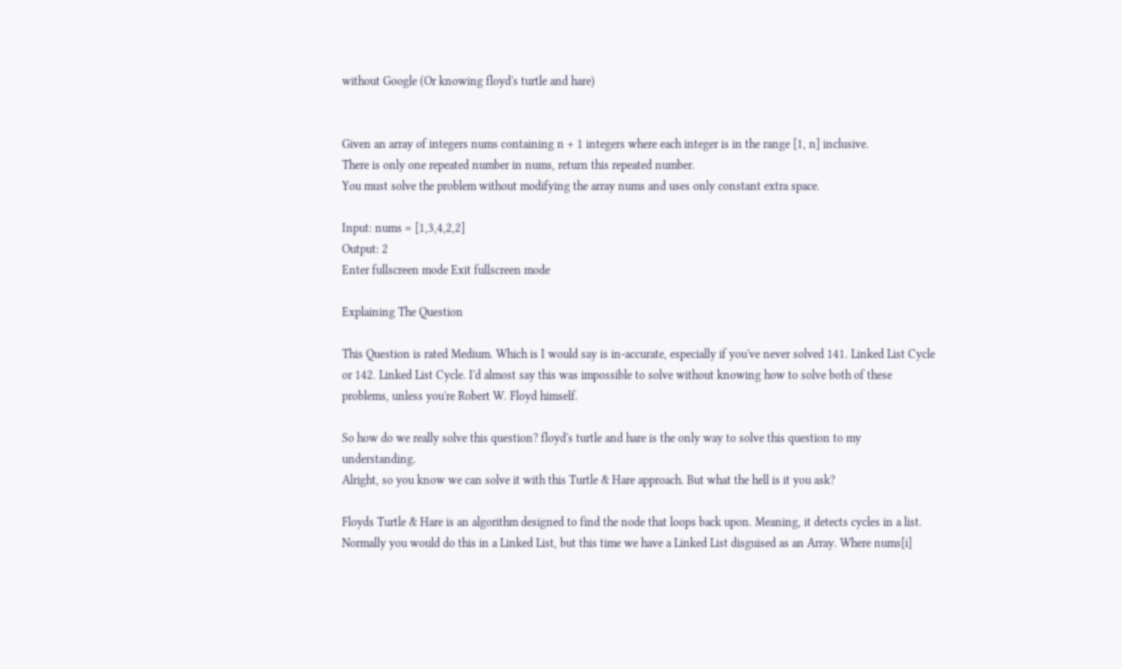without Google (Or knowing floyd's turtle and hare)


Given an array of integers nums containing n + 1 integers where each integer is in the range [1, n] inclusive.
There is only one repeated number in nums, return this repeated number.
You must solve the problem without modifying the array nums and uses only constant extra space.

Input: nums = [1,3,4,2,2]
Output: 2
Enter fullscreen mode Exit fullscreen mode

Explaining The Question

This Question is rated Medium. Which is I would say is in-accurate, especially if you've never solved 141. Linked List Cycle or 142. Linked List Cycle. I'd almost say this was impossible to solve without knowing how to solve both of these problems, unless you're Robert W. Floyd himself.

So how do we really solve this question? floyd's turtle and hare is the only way to solve this question to my understanding.
Alright, so you know we can solve it with this Turtle & Hare approach. But what the hell is it you ask?

Floyds Turtle & Hare is an algorithm designed to find the node that loops back upon. Meaning, it detects cycles in a list. Normally you would do this in a Linked List, but this time we have a Linked List disguised as an Array. Where nums[i]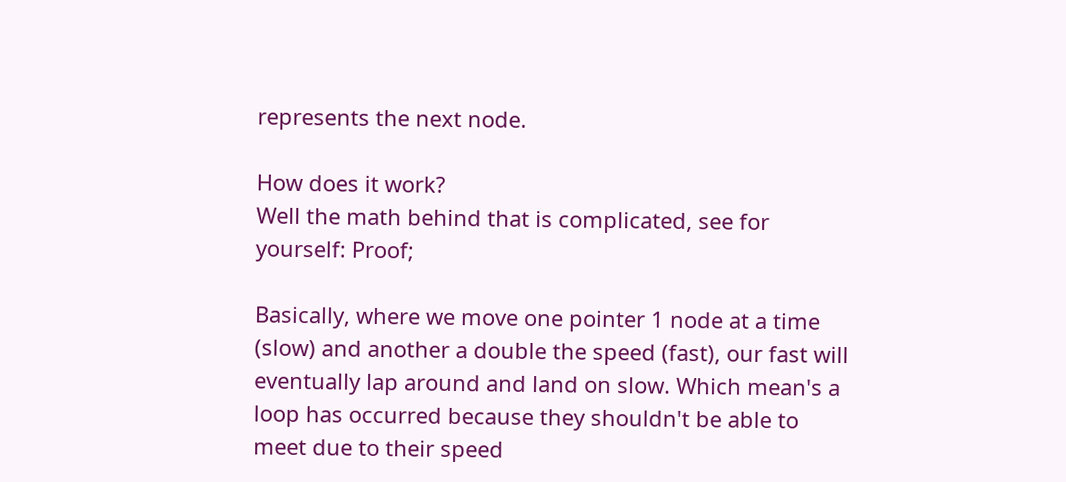represents the next node.

How does it work?
Well the math behind that is complicated, see for yourself: Proof;

Basically, where we move one pointer 1 node at a time (slow) and another a double the speed (fast), our fast will eventually lap around and land on slow. Which mean's a loop has occurred because they shouldn't be able to meet due to their speed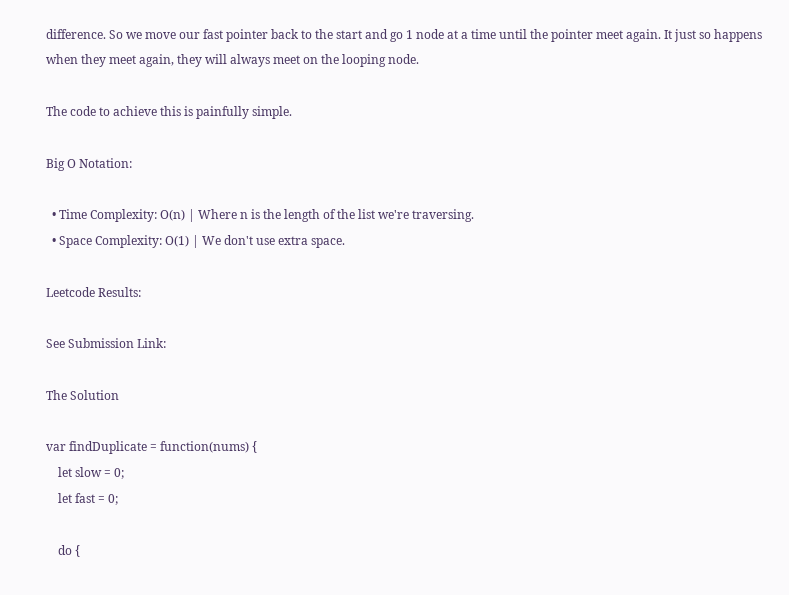difference. So we move our fast pointer back to the start and go 1 node at a time until the pointer meet again. It just so happens when they meet again, they will always meet on the looping node.

The code to achieve this is painfully simple.

Big O Notation:

  • Time Complexity: O(n) | Where n is the length of the list we're traversing.
  • Space Complexity: O(1) | We don't use extra space.

Leetcode Results:

See Submission Link:

The Solution

var findDuplicate = function(nums) {
    let slow = 0;
    let fast = 0;

    do {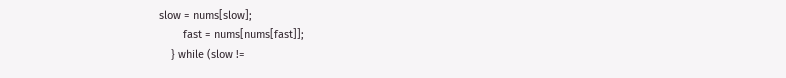slow = nums[slow];
        fast = nums[nums[fast]];
    } while (slow !=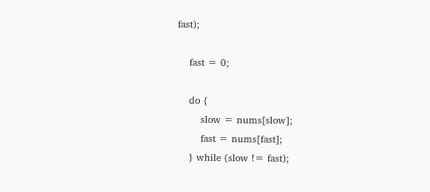fast);

    fast = 0;

    do {
        slow = nums[slow];
        fast = nums[fast];
    } while (slow != fast);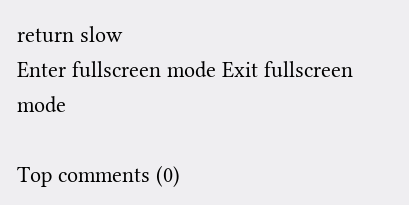return slow
Enter fullscreen mode Exit fullscreen mode

Top comments (0)